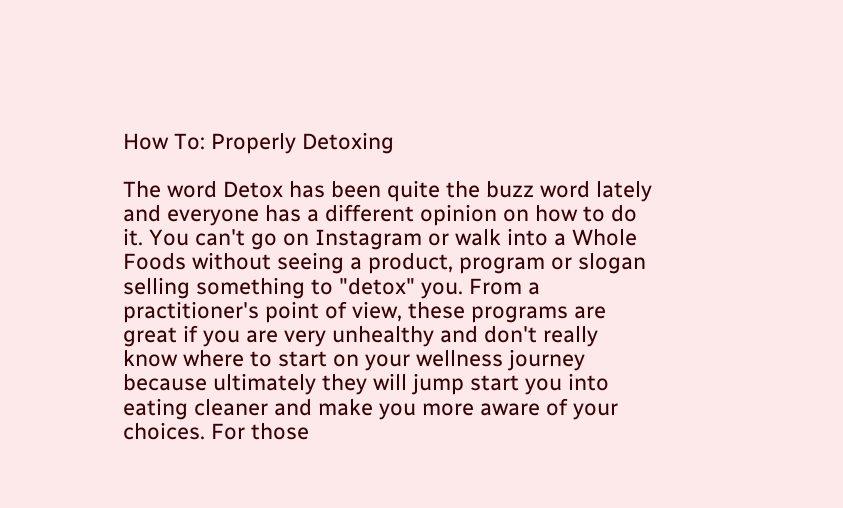How To: Properly Detoxing

The word Detox has been quite the buzz word lately and everyone has a different opinion on how to do it. You can't go on Instagram or walk into a Whole Foods without seeing a product, program or slogan selling something to "detox" you. From a practitioner's point of view, these programs are great if you are very unhealthy and don't really know where to start on your wellness journey because ultimately they will jump start you into eating cleaner and make you more aware of your choices. For those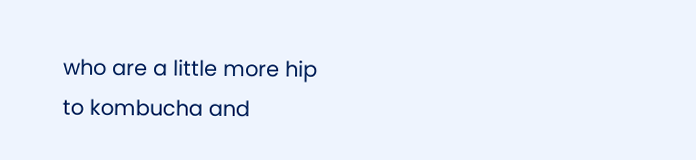who are a little more hip to kombucha and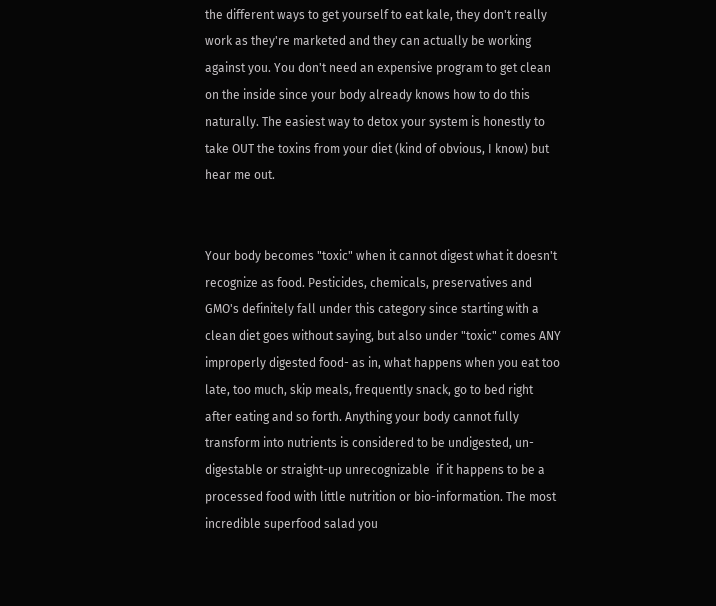the different ways to get yourself to eat kale, they don't really work as they're marketed and they can actually be working against you. You don't need an expensive program to get clean on the inside since your body already knows how to do this naturally. The easiest way to detox your system is honestly to take OUT the toxins from your diet (kind of obvious, I know) but hear me out.


Your body becomes "toxic" when it cannot digest what it doesn't recognize as food. Pesticides, chemicals, preservatives and GMO's definitely fall under this category since starting with a clean diet goes without saying, but also under "toxic" comes ANY improperly digested food- as in, what happens when you eat too late, too much, skip meals, frequently snack, go to bed right after eating and so forth. Anything your body cannot fully transform into nutrients is considered to be undigested, un-digestable or straight-up unrecognizable  if it happens to be a processed food with little nutrition or bio-information. The most incredible superfood salad you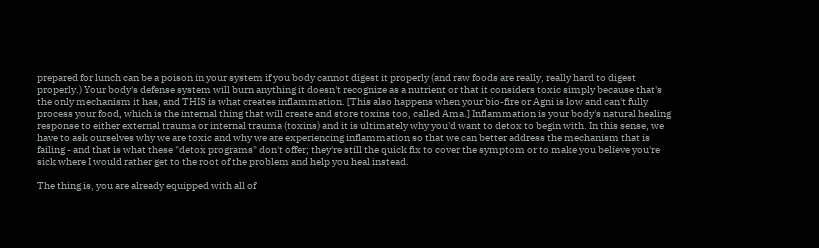prepared for lunch can be a poison in your system if you body cannot digest it properly (and raw foods are really, really hard to digest properly.) Your body's defense system will burn anything it doesn't recognize as a nutrient or that it considers toxic simply because that's the only mechanism it has, and THIS is what creates inflammation. [This also happens when your bio-fire or Agni is low and can't fully process your food, which is the internal thing that will create and store toxins too, called Ama.] Inflammation is your body's natural healing response to either external trauma or internal trauma (toxins) and it is ultimately why you'd want to detox to begin with. In this sense, we have to ask ourselves why we are toxic and why we are experiencing inflammation so that we can better address the mechanism that is failing - and that is what these "detox programs" don't offer; they're still the quick fix to cover the symptom or to make you believe you're sick where I would rather get to the root of the problem and help you heal instead.

The thing is, you are already equipped with all of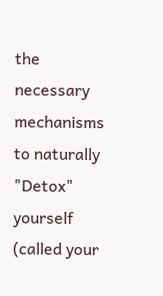the necessary mechanisms to naturally "Detox" yourself (called your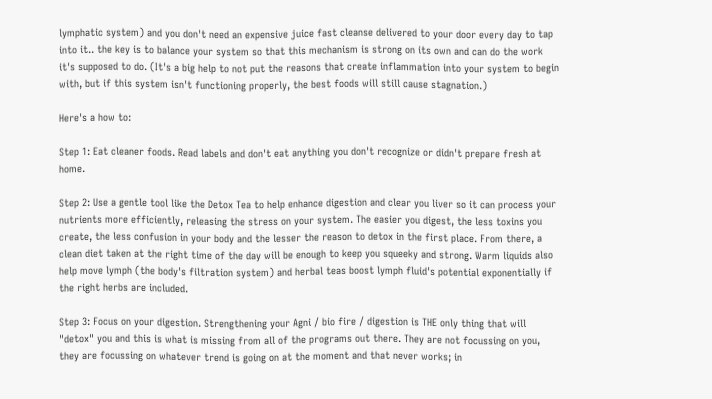lymphatic system) and you don't need an expensive juice fast cleanse delivered to your door every day to tap into it.. the key is to balance your system so that this mechanism is strong on its own and can do the work it's supposed to do. (It's a big help to not put the reasons that create inflammation into your system to begin with, but if this system isn't functioning properly, the best foods will still cause stagnation.)

Here's a how to:

Step 1: Eat cleaner foods. Read labels and don't eat anything you don't recognize or didn't prepare fresh at home.

Step 2: Use a gentle tool like the Detox Tea to help enhance digestion and clear you liver so it can process your nutrients more efficiently, releasing the stress on your system. The easier you digest, the less toxins you create, the less confusion in your body and the lesser the reason to detox in the first place. From there, a clean diet taken at the right time of the day will be enough to keep you squeeky and strong. Warm liquids also help move lymph (the body's filtration system) and herbal teas boost lymph fluid's potential exponentially if the right herbs are included.

Step 3: Focus on your digestion. Strengthening your Agni / bio fire / digestion is THE only thing that will "detox" you and this is what is missing from all of the programs out there. They are not focussing on you, they are focussing on whatever trend is going on at the moment and that never works; in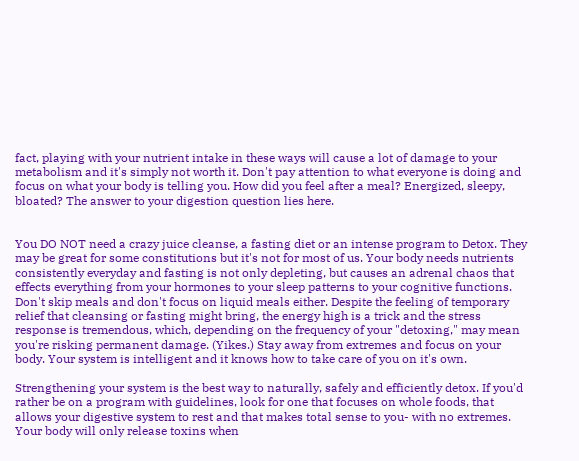fact, playing with your nutrient intake in these ways will cause a lot of damage to your metabolism and it's simply not worth it. Don't pay attention to what everyone is doing and focus on what your body is telling you. How did you feel after a meal? Energized, sleepy, bloated? The answer to your digestion question lies here.


You DO NOT need a crazy juice cleanse, a fasting diet or an intense program to Detox. They may be great for some constitutions but it's not for most of us. Your body needs nutrients consistently everyday and fasting is not only depleting, but causes an adrenal chaos that effects everything from your hormones to your sleep patterns to your cognitive functions. Don't skip meals and don't focus on liquid meals either. Despite the feeling of temporary relief that cleansing or fasting might bring, the energy high is a trick and the stress response is tremendous, which, depending on the frequency of your "detoxing," may mean you're risking permanent damage. (Yikes.) Stay away from extremes and focus on your body. Your system is intelligent and it knows how to take care of you on it's own.

Strengthening your system is the best way to naturally, safely and efficiently detox. If you'd rather be on a program with guidelines, look for one that focuses on whole foods, that allows your digestive system to rest and that makes total sense to you- with no extremes. Your body will only release toxins when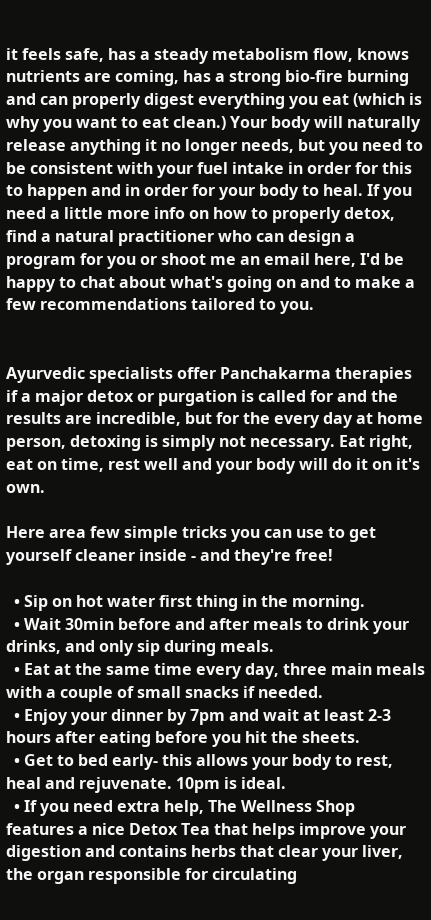it feels safe, has a steady metabolism flow, knows nutrients are coming, has a strong bio-fire burning and can properly digest everything you eat (which is why you want to eat clean.) Your body will naturally release anything it no longer needs, but you need to be consistent with your fuel intake in order for this to happen and in order for your body to heal. If you need a little more info on how to properly detox, find a natural practitioner who can design a program for you or shoot me an email here, I'd be happy to chat about what's going on and to make a few recommendations tailored to you.


Ayurvedic specialists offer Panchakarma therapies if a major detox or purgation is called for and the results are incredible, but for the every day at home person, detoxing is simply not necessary. Eat right, eat on time, rest well and your body will do it on it's own.

Here area few simple tricks you can use to get yourself cleaner inside - and they're free!

  • Sip on hot water first thing in the morning.
  • Wait 30min before and after meals to drink your drinks, and only sip during meals.
  • Eat at the same time every day, three main meals with a couple of small snacks if needed.
  • Enjoy your dinner by 7pm and wait at least 2-3 hours after eating before you hit the sheets.
  • Get to bed early- this allows your body to rest, heal and rejuvenate. 10pm is ideal.
  • If you need extra help, The Wellness Shop features a nice Detox Tea that helps improve your digestion and contains herbs that clear your liver, the organ responsible for circulating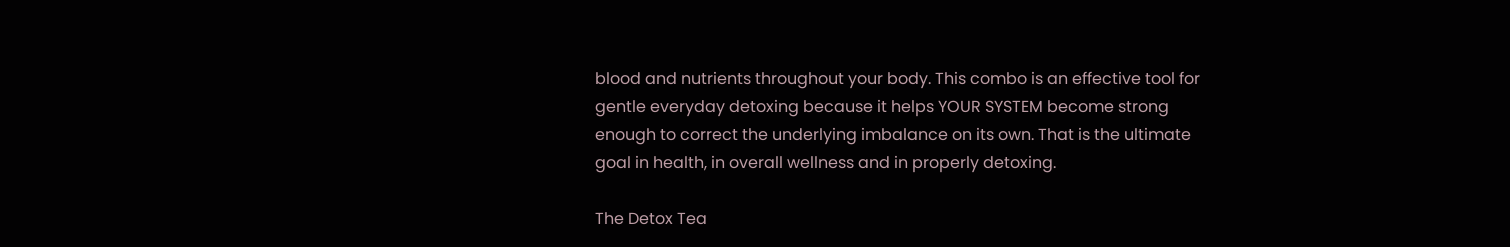blood and nutrients throughout your body. This combo is an effective tool for gentle everyday detoxing because it helps YOUR SYSTEM become strong enough to correct the underlying imbalance on its own. That is the ultimate goal in health, in overall wellness and in properly detoxing.

The Detox Tea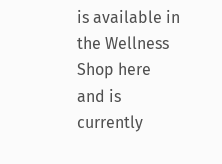is available in the Wellness Shop here and is currently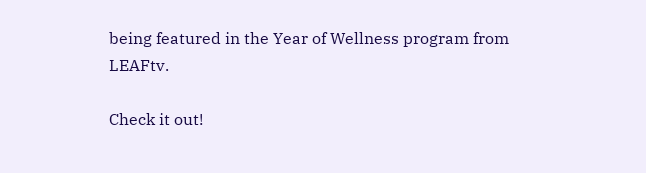being featured in the Year of Wellness program from LEAFtv.

Check it out!